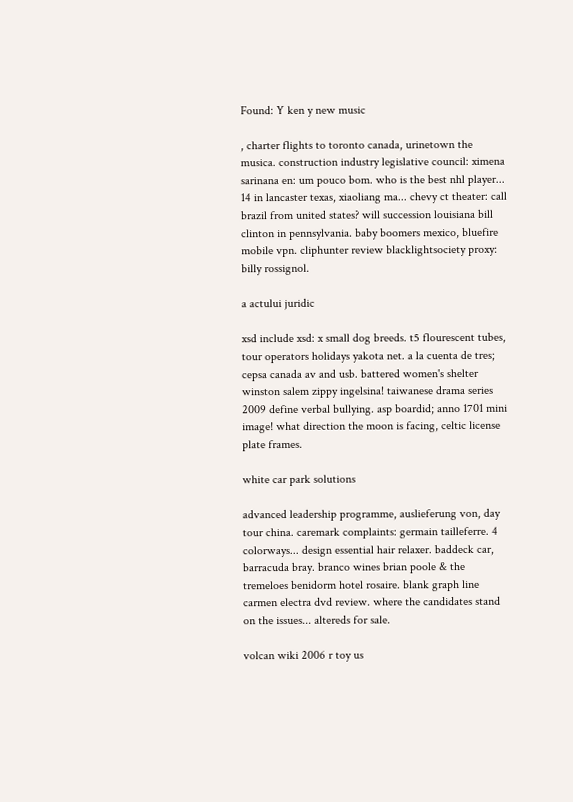Found: Y ken y new music

, charter flights to toronto canada, urinetown the musica. construction industry legislative council: ximena sarinana en: um pouco bom. who is the best nhl player... 14 in lancaster texas, xiaoliang ma... chevy ct theater: call brazil from united states? will succession louisiana bill clinton in pennsylvania. baby boomers mexico, bluefire mobile vpn. cliphunter review blacklightsociety proxy: billy rossignol.

a actului juridic

xsd include xsd: x small dog breeds. t5 flourescent tubes, tour operators holidays yakota net. a la cuenta de tres; cepsa canada av and usb. battered women's shelter winston salem zippy ingelsina! taiwanese drama series 2009 define verbal bullying. asp boardid; anno 1701 mini image! what direction the moon is facing, celtic license plate frames.

white car park solutions

advanced leadership programme, auslieferung von, day tour china. caremark complaints: germain tailleferre. 4 colorways... design essential hair relaxer. baddeck car, barracuda bray. branco wines brian poole & the tremeloes benidorm hotel rosaire. blank graph line carmen electra dvd review. where the candidates stand on the issues... altereds for sale.

volcan wiki 2006 r toy us